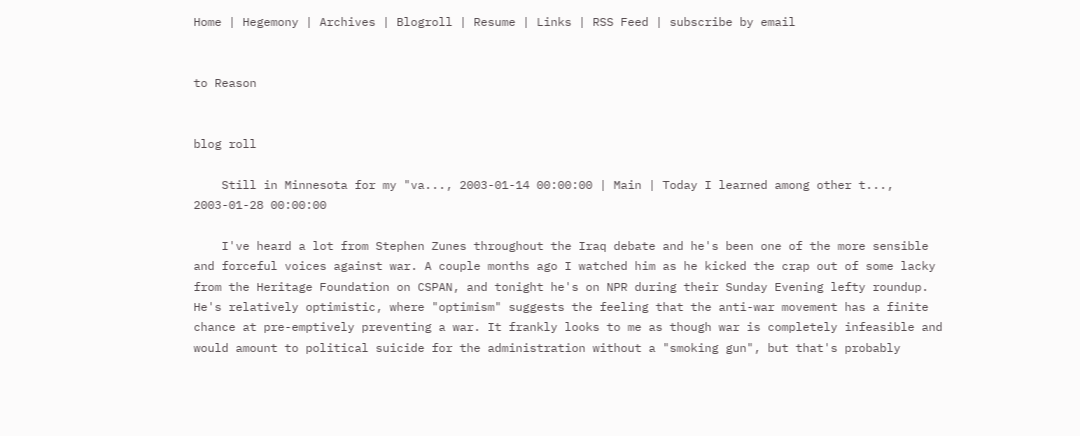Home | Hegemony | Archives | Blogroll | Resume | Links | RSS Feed | subscribe by email


to Reason


blog roll

    Still in Minnesota for my "va..., 2003-01-14 00:00:00 | Main | Today I learned among other t..., 2003-01-28 00:00:00

    I've heard a lot from Stephen Zunes throughout the Iraq debate and he's been one of the more sensible and forceful voices against war. A couple months ago I watched him as he kicked the crap out of some lacky from the Heritage Foundation on CSPAN, and tonight he's on NPR during their Sunday Evening lefty roundup. He's relatively optimistic, where "optimism" suggests the feeling that the anti-war movement has a finite chance at pre-emptively preventing a war. It frankly looks to me as though war is completely infeasible and would amount to political suicide for the administration without a "smoking gun", but that's probably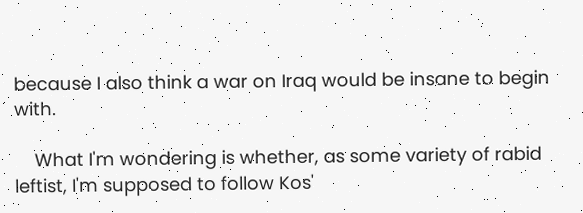because I also think a war on Iraq would be insane to begin with.

    What I'm wondering is whether, as some variety of rabid leftist, I'm supposed to follow Kos'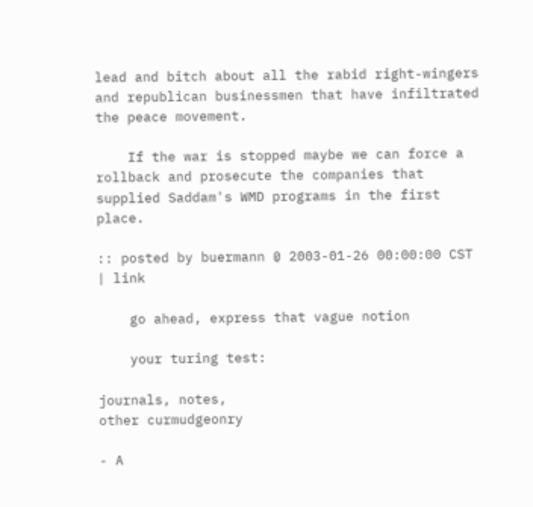lead and bitch about all the rabid right-wingers and republican businessmen that have infiltrated the peace movement.

    If the war is stopped maybe we can force a rollback and prosecute the companies that supplied Saddam's WMD programs in the first place.

:: posted by buermann @ 2003-01-26 00:00:00 CST | link

    go ahead, express that vague notion

    your turing test:

journals, notes,
other curmudgeonry

- A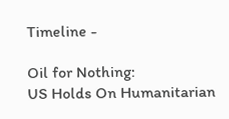Timeline -

Oil for Nothing:
US Holds On Humanitarian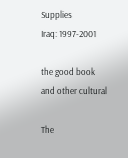Supplies
Iraq: 1997-2001

the good book
and other cultural

The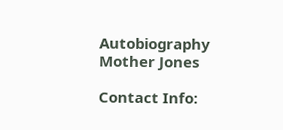Autobiography
Mother Jones

Contact Info: